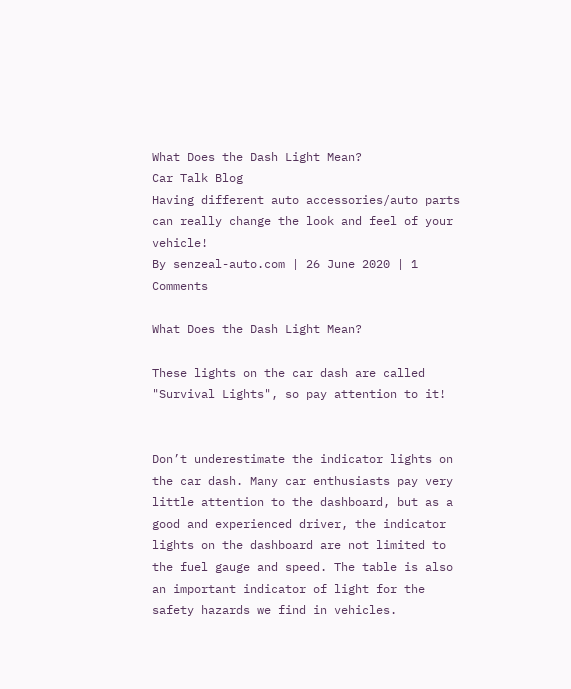What Does the Dash Light Mean?
Car Talk Blog
Having different auto accessories/auto parts can really change the look and feel of your vehicle!
By senzeal-auto.com | 26 June 2020 | 1 Comments

What Does the Dash Light Mean?

These lights on the car dash are called "Survival Lights", so pay attention to it!


Don’t underestimate the indicator lights on the car dash. Many car enthusiasts pay very little attention to the dashboard, but as a good and experienced driver, the indicator lights on the dashboard are not limited to the fuel gauge and speed. The table is also an important indicator of light for the safety hazards we find in vehicles.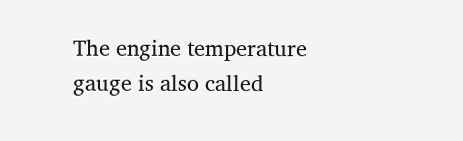The engine temperature gauge is also called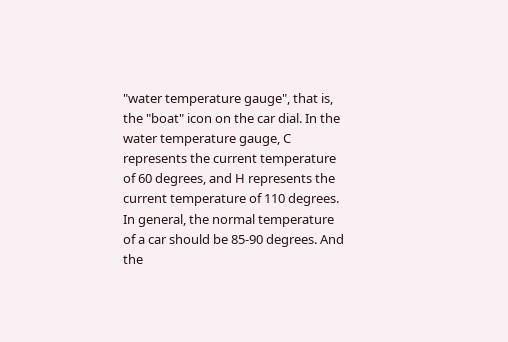"water temperature gauge", that is, the "boat" icon on the car dial. In the water temperature gauge, C represents the current temperature of 60 degrees, and H represents the current temperature of 110 degrees. In general, the normal temperature of a car should be 85-90 degrees. And the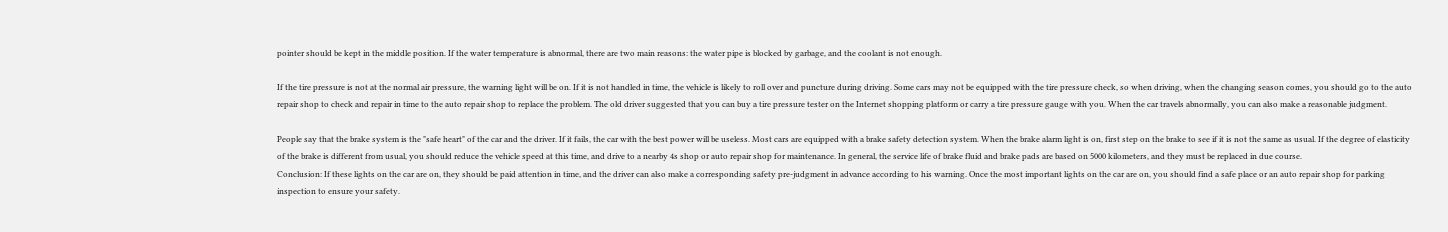pointer should be kept in the middle position. If the water temperature is abnormal, there are two main reasons: the water pipe is blocked by garbage, and the coolant is not enough.

If the tire pressure is not at the normal air pressure, the warning light will be on. If it is not handled in time, the vehicle is likely to roll over and puncture during driving. Some cars may not be equipped with the tire pressure check, so when driving, when the changing season comes, you should go to the auto repair shop to check and repair in time to the auto repair shop to replace the problem. The old driver suggested that you can buy a tire pressure tester on the Internet shopping platform or carry a tire pressure gauge with you. When the car travels abnormally, you can also make a reasonable judgment.

People say that the brake system is the "safe heart" of the car and the driver. If it fails, the car with the best power will be useless. Most cars are equipped with a brake safety detection system. When the brake alarm light is on, first step on the brake to see if it is not the same as usual. If the degree of elasticity of the brake is different from usual, you should reduce the vehicle speed at this time, and drive to a nearby 4s shop or auto repair shop for maintenance. In general, the service life of brake fluid and brake pads are based on 5000 kilometers, and they must be replaced in due course.
Conclusion: If these lights on the car are on, they should be paid attention in time, and the driver can also make a corresponding safety pre-judgment in advance according to his warning. Once the most important lights on the car are on, you should find a safe place or an auto repair shop for parking inspection to ensure your safety.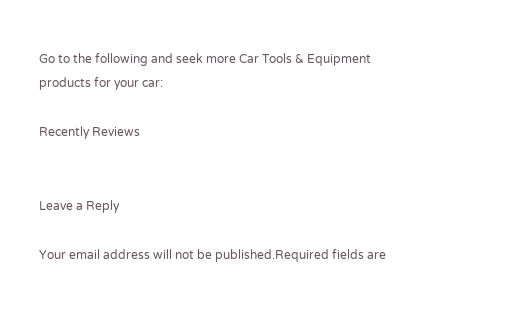Go to the following and seek more Car Tools & Equipment products for your car:

Recently Reviews


Leave a Reply

Your email address will not be published.Required fields are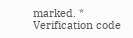marked. *
Verification code